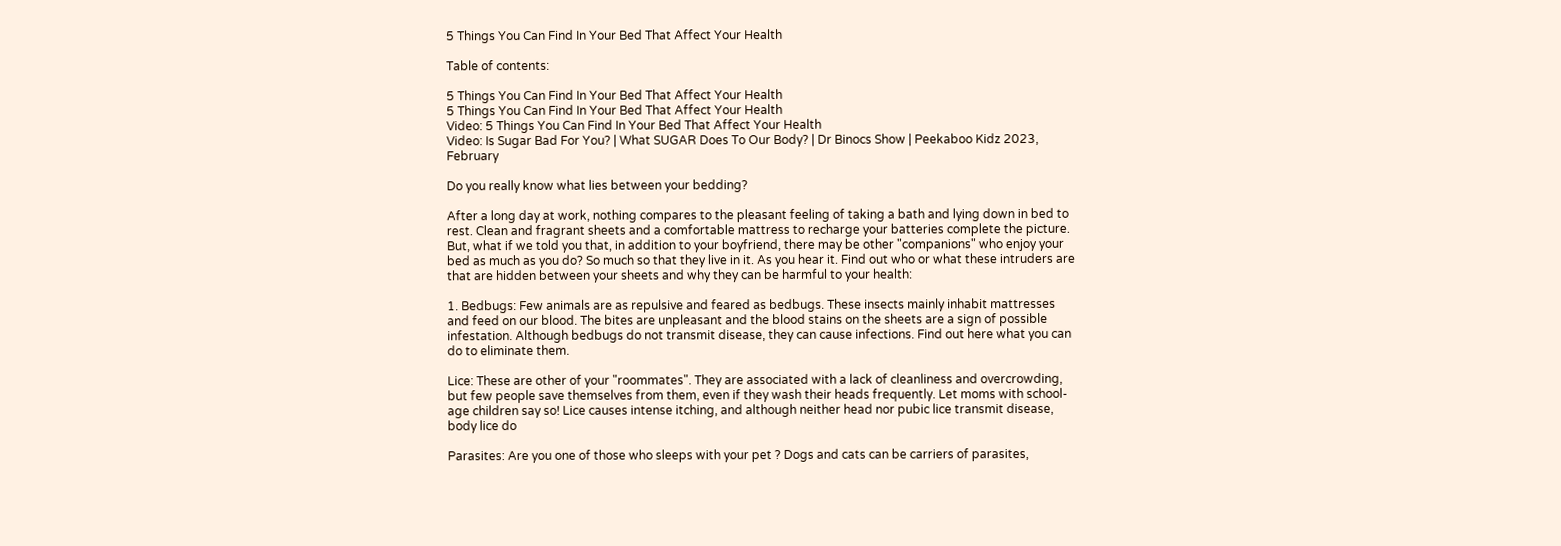5 Things You Can Find In Your Bed That Affect Your Health

Table of contents:

5 Things You Can Find In Your Bed That Affect Your Health
5 Things You Can Find In Your Bed That Affect Your Health
Video: 5 Things You Can Find In Your Bed That Affect Your Health
Video: Is Sugar Bad For You? | What SUGAR Does To Our Body? | Dr Binocs Show | Peekaboo Kidz 2023, February

Do you really know what lies between your bedding?

After a long day at work, nothing compares to the pleasant feeling of taking a bath and lying down in bed to rest. Clean and fragrant sheets and a comfortable mattress to recharge your batteries complete the picture. But, what if we told you that, in addition to your boyfriend, there may be other "companions" who enjoy your bed as much as you do? So much so that they live in it. As you hear it. Find out who or what these intruders are that are hidden between your sheets and why they can be harmful to your health:

1. Bedbugs: Few animals are as repulsive and feared as bedbugs. These insects mainly inhabit mattresses and feed on our blood. The bites are unpleasant and the blood stains on the sheets are a sign of possible infestation. Although bedbugs do not transmit disease, they can cause infections. Find out here what you can do to eliminate them.

Lice: These are other of your "roommates". They are associated with a lack of cleanliness and overcrowding, but few people save themselves from them, even if they wash their heads frequently. Let moms with school-age children say so! Lice causes intense itching, and although neither head nor pubic lice transmit disease, body lice do

Parasites: Are you one of those who sleeps with your pet ? Dogs and cats can be carriers of parasites,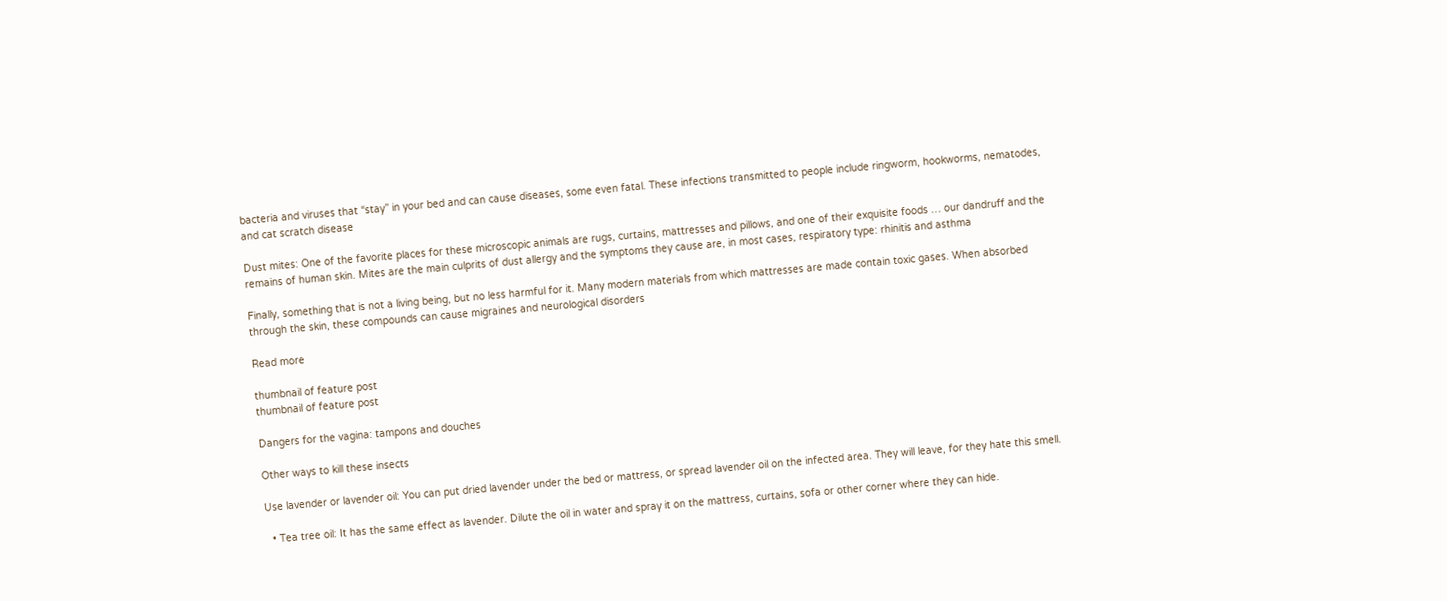bacteria and viruses that “stay” in your bed and can cause diseases, some even fatal. These infections transmitted to people include ringworm, hookworms, nematodes, and cat scratch disease

Dust mites: One of the favorite places for these microscopic animals are rugs, curtains, mattresses and pillows, and one of their exquisite foods … our dandruff and the remains of human skin. Mites are the main culprits of dust allergy and the symptoms they cause are, in most cases, respiratory type: rhinitis and asthma

Finally, something that is not a living being, but no less harmful for it. Many modern materials from which mattresses are made contain toxic gases. When absorbed through the skin, these compounds can cause migraines and neurological disorders

Read more

thumbnail of feature post
thumbnail of feature post

Dangers for the vagina: tampons and douches

Other ways to kill these insects

Use lavender or lavender oil: You can put dried lavender under the bed or mattress, or spread lavender oil on the infected area. They will leave, for they hate this smell.

  • Tea tree oil: It has the same effect as lavender. Dilute the oil in water and spray it on the mattress, curtains, sofa or other corner where they can hide.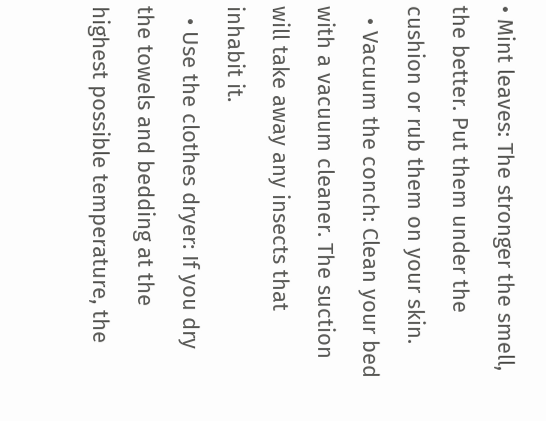• Mint leaves: The stronger the smell, the better. Put them under the cushion or rub them on your skin.
  • Vacuum the conch: Clean your bed with a vacuum cleaner. The suction will take away any insects that inhabit it.
  • Use the clothes dryer: If you dry the towels and bedding at the highest possible temperature, the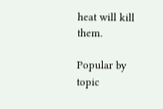heat will kill them.

Popular by topic